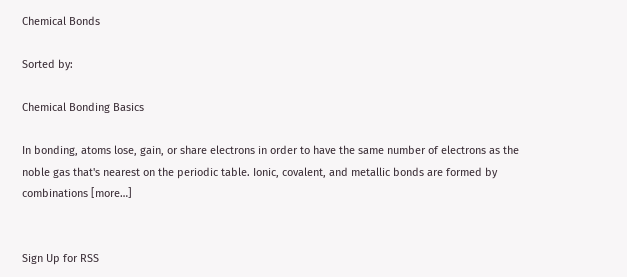Chemical Bonds

Sorted by:

Chemical Bonding Basics

In bonding, atoms lose, gain, or share electrons in order to have the same number of electrons as the noble gas that's nearest on the periodic table. Ionic, covalent, and metallic bonds are formed by combinations [more…]


Sign Up for RSS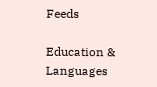Feeds

Education & Languages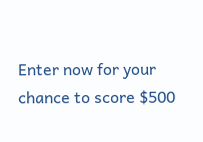Enter now for your chance to score $500